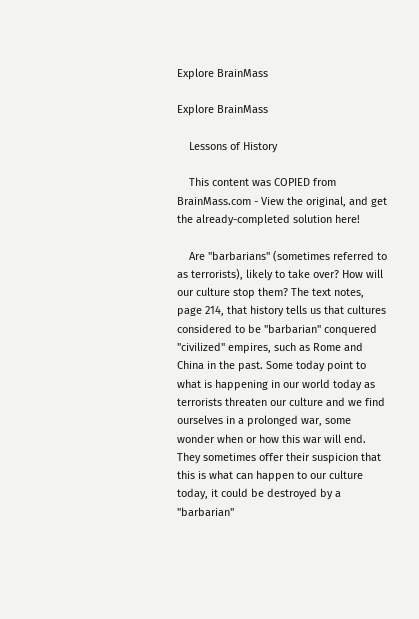Explore BrainMass

Explore BrainMass

    Lessons of History

    This content was COPIED from BrainMass.com - View the original, and get the already-completed solution here!

    Are "barbarians" (sometimes referred to as terrorists), likely to take over? How will our culture stop them? The text notes, page 214, that history tells us that cultures considered to be "barbarian" conquered "civilized" empires, such as Rome and China in the past. Some today point to what is happening in our world today as terrorists threaten our culture and we find ourselves in a prolonged war, some wonder when or how this war will end. They sometimes offer their suspicion that this is what can happen to our culture today, it could be destroyed by a "barbarian"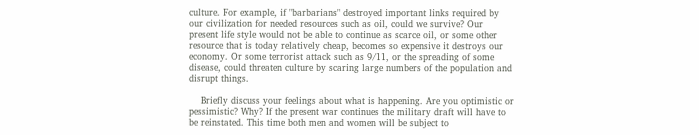culture. For example, if "barbarians" destroyed important links required by our civilization for needed resources such as oil, could we survive? Our present life style would not be able to continue as scarce oil, or some other resource that is today relatively cheap, becomes so expensive it destroys our economy. Or some terrorist attack such as 9/11, or the spreading of some disease, could threaten culture by scaring large numbers of the population and disrupt things.

    Briefly discuss your feelings about what is happening. Are you optimistic or pessimistic? Why? If the present war continues the military draft will have to be reinstated. This time both men and women will be subject to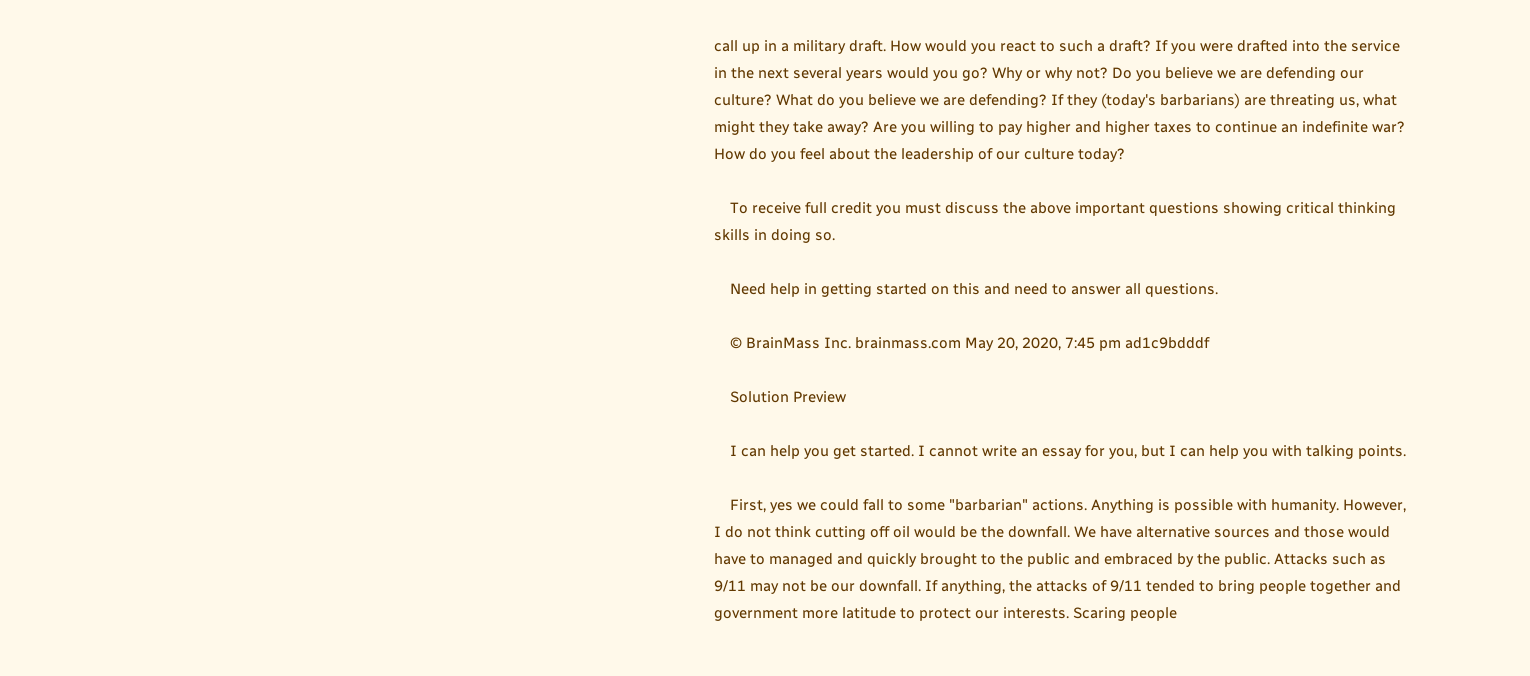call up in a military draft. How would you react to such a draft? If you were drafted into the service in the next several years would you go? Why or why not? Do you believe we are defending our culture? What do you believe we are defending? If they (today's barbarians) are threating us, what might they take away? Are you willing to pay higher and higher taxes to continue an indefinite war? How do you feel about the leadership of our culture today?

    To receive full credit you must discuss the above important questions showing critical thinking skills in doing so.

    Need help in getting started on this and need to answer all questions.

    © BrainMass Inc. brainmass.com May 20, 2020, 7:45 pm ad1c9bdddf

    Solution Preview

    I can help you get started. I cannot write an essay for you, but I can help you with talking points.

    First, yes we could fall to some "barbarian" actions. Anything is possible with humanity. However, I do not think cutting off oil would be the downfall. We have alternative sources and those would have to managed and quickly brought to the public and embraced by the public. Attacks such as 9/11 may not be our downfall. If anything, the attacks of 9/11 tended to bring people together and government more latitude to protect our interests. Scaring people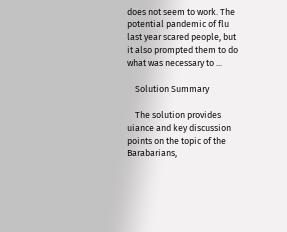does not seem to work. The potential pandemic of flu last year scared people, but it also prompted them to do what was necessary to ...

    Solution Summary

    The solution provides uiance and key discussion points on the topic of the Barabarians,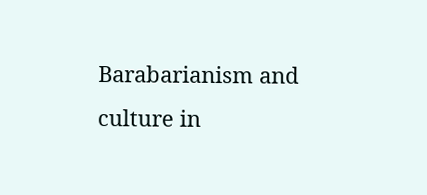Barabarianism and culture in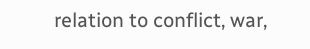relation to conflict, war,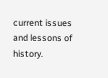current issues and lessons of history.